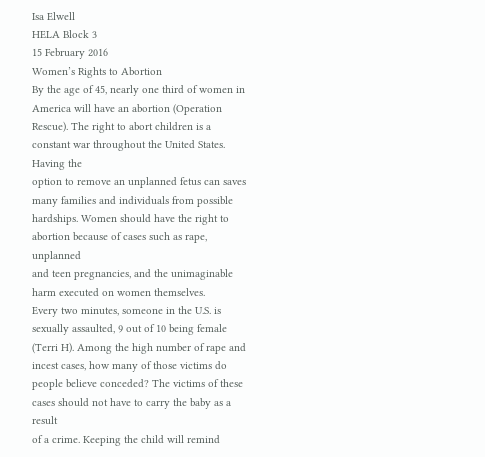Isa Elwell
HELA Block 3
15 February 2016
Women’s Rights to Abortion
By the age of 45, nearly one third of women in America will have an abortion (Operation
Rescue). The right to abort children is a constant war throughout the United States. Having the
option to remove an unplanned fetus can saves many families and individuals from possible
hardships. Women should have the right to abortion because of cases such as rape, unplanned
and teen pregnancies, and the unimaginable harm executed on women themselves.
Every two minutes, someone in the U.S. is sexually assaulted, 9 out of 10 being female
(Terri H). Among the high number of rape and incest cases, how many of those victims do
people believe conceded? The victims of these cases should not have to carry the baby as a result
of a crime. Keeping the child will remind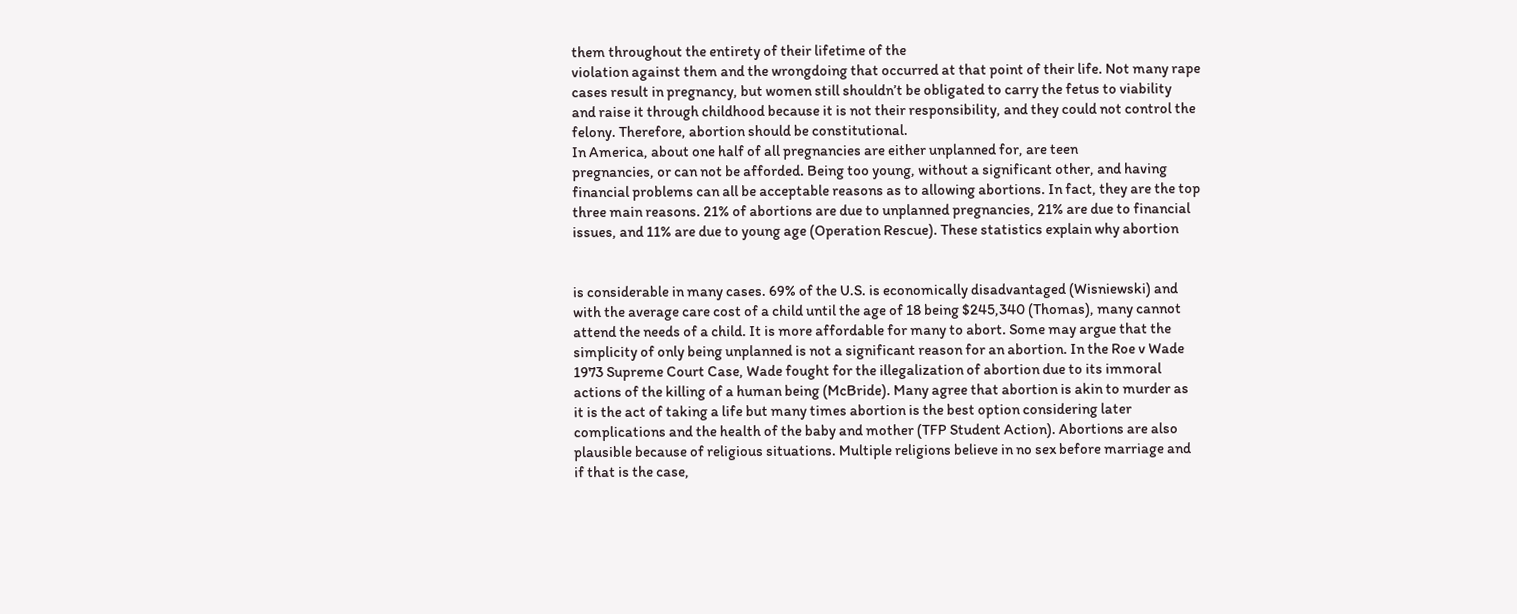them throughout the entirety of their lifetime of the
violation against them and the wrongdoing that occurred at that point of their life. Not many rape
cases result in pregnancy, but women still shouldn’t be obligated to carry the fetus to viability
and raise it through childhood because it is not their responsibility, and they could not control the
felony. Therefore, abortion should be constitutional.
In America, about one half of all pregnancies are either unplanned for, are teen
pregnancies, or can not be afforded. Being too young, without a significant other, and having
financial problems can all be acceptable reasons as to allowing abortions. In fact, they are the top
three main reasons. 21% of abortions are due to unplanned pregnancies, 21% are due to financial
issues, and 11% are due to young age (Operation Rescue). These statistics explain why abortion


is considerable in many cases. 69% of the U.S. is economically disadvantaged (Wisniewski) and
with the average care cost of a child until the age of 18 being $245,340 (Thomas), many cannot
attend the needs of a child. It is more affordable for many to abort. Some may argue that the
simplicity of only being unplanned is not a significant reason for an abortion. In the Roe v Wade
1973 Supreme Court Case, Wade fought for the illegalization of abortion due to its immoral
actions of the killing of a human being (McBride). Many agree that abortion is akin to murder as
it is the act of taking a life but many times abortion is the best option considering later
complications and the health of the baby and mother (TFP Student Action). Abortions are also
plausible because of religious situations. Multiple religions believe in no sex before marriage and
if that is the case,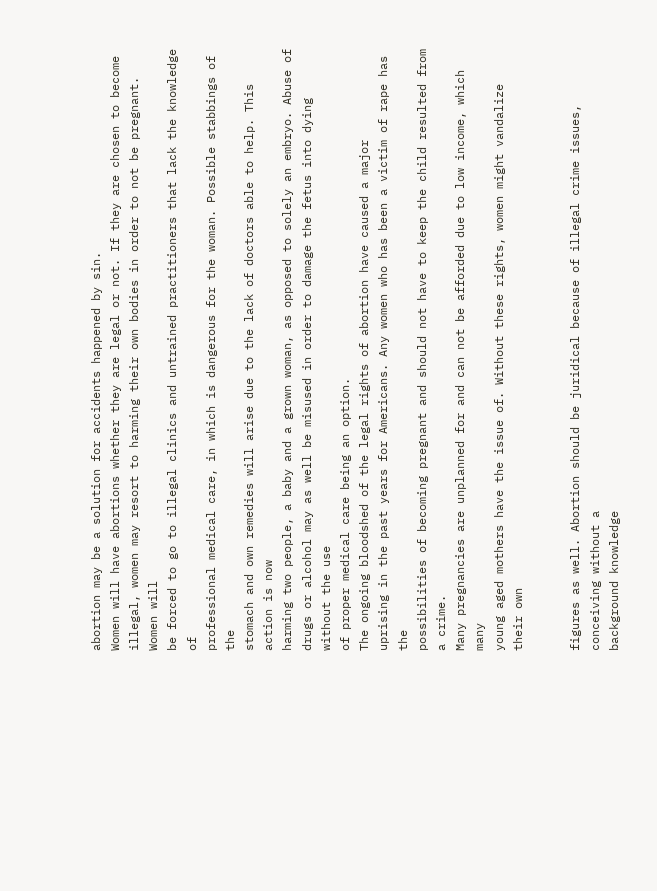abortion may be a solution for accidents happened by sin.
Women will have abortions whether they are legal or not. If they are chosen to become
illegal, women may resort to harming their own bodies in order to not be pregnant. Women will
be forced to go to illegal clinics and untrained practitioners that lack the knowledge of
professional medical care, in which is dangerous for the woman. Possible stabbings of the
stomach and own remedies will arise due to the lack of doctors able to help. This action is now
harming two people, a baby and a grown woman, as opposed to solely an embryo. Abuse of
drugs or alcohol may as well be misused in order to damage the fetus into dying without the use
of proper medical care being an option.
The ongoing bloodshed of the legal rights of abortion have caused a major
uprising in the past years for Americans. Any women who has been a victim of rape has the
possibilities of becoming pregnant and should not have to keep the child resulted from a crime.
Many pregnancies are unplanned for and can not be afforded due to low income, which many
young aged mothers have the issue of. Without these rights, women might vandalize their own


figures as well. Abortion should be juridical because of illegal crime issues, conceiving without a
background knowledge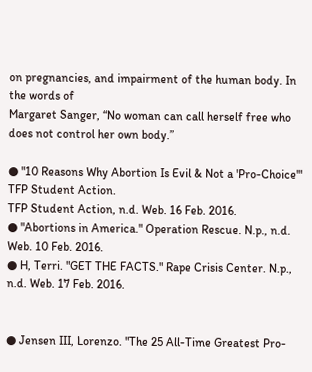on pregnancies, and impairment of the human body. In the words of
Margaret Sanger, “No woman can call herself free who does not control her own body.”

● "10 Reasons Why Abortion Is Evil & Not a 'Pro-Choice'" TFP Student Action.
TFP Student Action, n.d. Web. 16 Feb. 2016.
● "Abortions in America." Operation Rescue. N.p., n.d. Web. 10 Feb. 2016.
● H, Terri. "GET THE FACTS." Rape Crisis Center. N.p., n.d. Web. 17 Feb. 2016.


● Jensen III, Lorenzo. "The 25 All-Time Greatest Pro-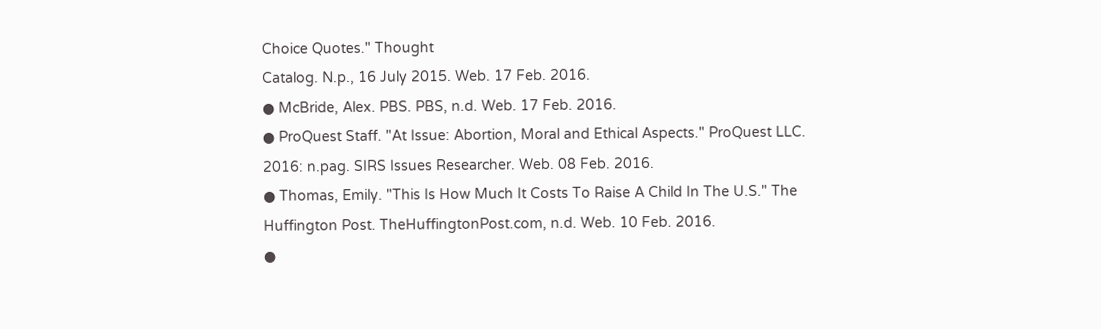Choice Quotes." Thought
Catalog. N.p., 16 July 2015. Web. 17 Feb. 2016.
● McBride, Alex. PBS. PBS, n.d. Web. 17 Feb. 2016.
● ProQuest Staff. "At Issue: Abortion, Moral and Ethical Aspects." ProQuest LLC.
2016: n.pag. SIRS Issues Researcher. Web. 08 Feb. 2016.
● Thomas, Emily. "This Is How Much It Costs To Raise A Child In The U.S." The
Huffington Post. TheHuffingtonPost.com, n.d. Web. 10 Feb. 2016.
●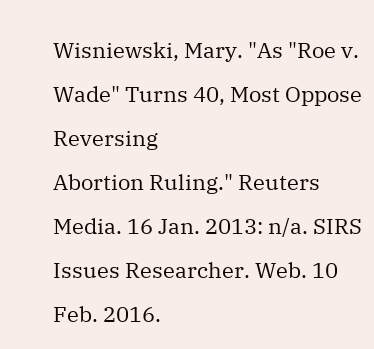Wisniewski, Mary. "As "Roe v. Wade" Turns 40, Most Oppose Reversing
Abortion Ruling." Reuters Media. 16 Jan. 2013: n/a. SIRS Issues Researcher. Web. 10
Feb. 2016.